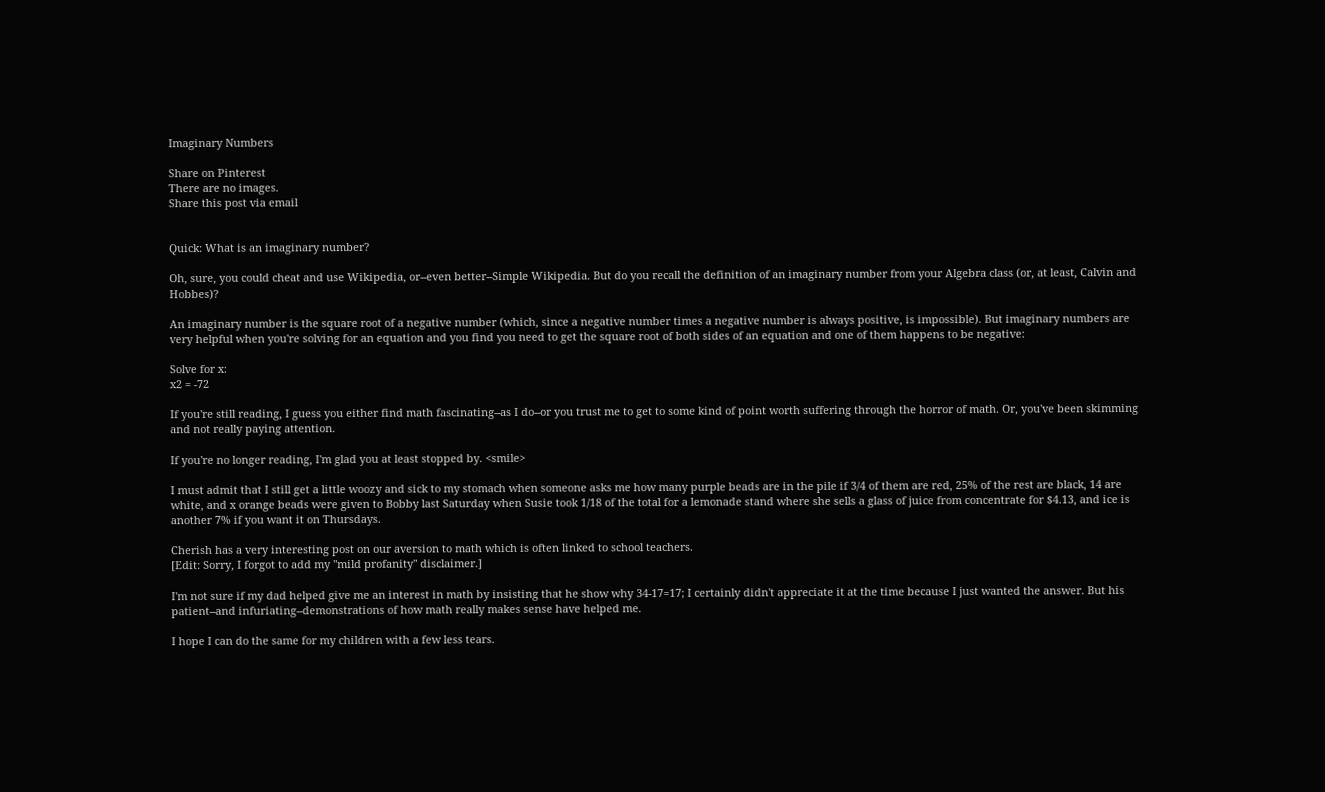Imaginary Numbers

Share on Pinterest
There are no images.
Share this post via email


Quick: What is an imaginary number?

Oh, sure, you could cheat and use Wikipedia, or--even better--Simple Wikipedia. But do you recall the definition of an imaginary number from your Algebra class (or, at least, Calvin and Hobbes)?

An imaginary number is the square root of a negative number (which, since a negative number times a negative number is always positive, is impossible). But imaginary numbers are very helpful when you're solving for an equation and you find you need to get the square root of both sides of an equation and one of them happens to be negative:

Solve for x:
x2 = -72

If you're still reading, I guess you either find math fascinating--as I do--or you trust me to get to some kind of point worth suffering through the horror of math. Or, you've been skimming and not really paying attention.

If you're no longer reading, I'm glad you at least stopped by. <smile>

I must admit that I still get a little woozy and sick to my stomach when someone asks me how many purple beads are in the pile if 3/4 of them are red, 25% of the rest are black, 14 are white, and x orange beads were given to Bobby last Saturday when Susie took 1/18 of the total for a lemonade stand where she sells a glass of juice from concentrate for $4.13, and ice is another 7% if you want it on Thursdays.

Cherish has a very interesting post on our aversion to math which is often linked to school teachers.
[Edit: Sorry, I forgot to add my "mild profanity" disclaimer.]

I'm not sure if my dad helped give me an interest in math by insisting that he show why 34-17=17; I certainly didn't appreciate it at the time because I just wanted the answer. But his patient--and infuriating--demonstrations of how math really makes sense have helped me.

I hope I can do the same for my children with a few less tears.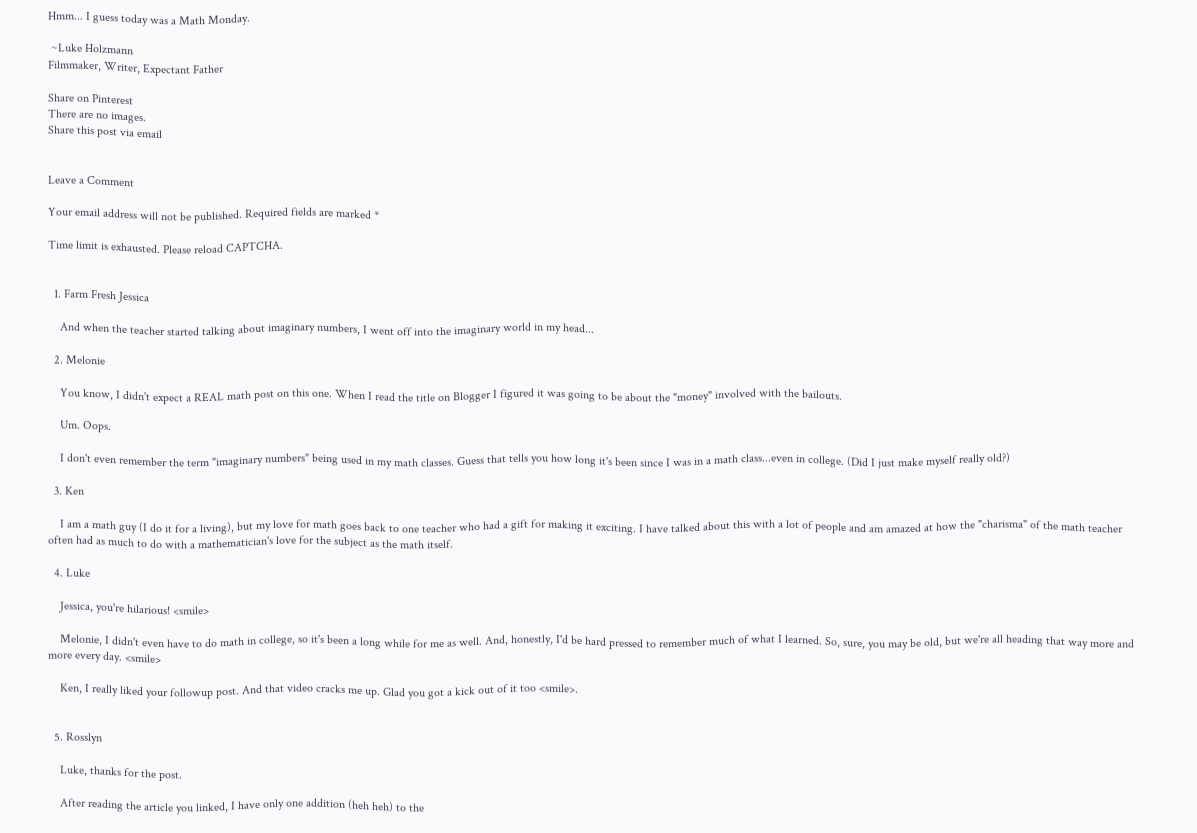Hmm... I guess today was a Math Monday.

 ~Luke Holzmann
Filmmaker, Writer, Expectant Father

Share on Pinterest
There are no images.
Share this post via email


Leave a Comment

Your email address will not be published. Required fields are marked *

Time limit is exhausted. Please reload CAPTCHA.


  1. Farm Fresh Jessica

    And when the teacher started talking about imaginary numbers, I went off into the imaginary world in my head...

  2. Melonie

    You know, I didn't expect a REAL math post on this one. When I read the title on Blogger I figured it was going to be about the "money" involved with the bailouts.

    Um. Oops.

    I don't even remember the term "imaginary numbers" being used in my math classes. Guess that tells you how long it's been since I was in a math class...even in college. (Did I just make myself really old?)

  3. Ken

    I am a math guy (I do it for a living), but my love for math goes back to one teacher who had a gift for making it exciting. I have talked about this with a lot of people and am amazed at how the "charisma" of the math teacher often had as much to do with a mathematician's love for the subject as the math itself.

  4. Luke

    Jessica, you're hilarious! <smile>

    Melonie, I didn't even have to do math in college, so it's been a long while for me as well. And, honestly, I'd be hard pressed to remember much of what I learned. So, sure, you may be old, but we're all heading that way more and more every day. <smile>

    Ken, I really liked your followup post. And that video cracks me up. Glad you got a kick out of it too <smile>.


  5. Rosslyn

    Luke, thanks for the post.

    After reading the article you linked, I have only one addition (heh heh) to the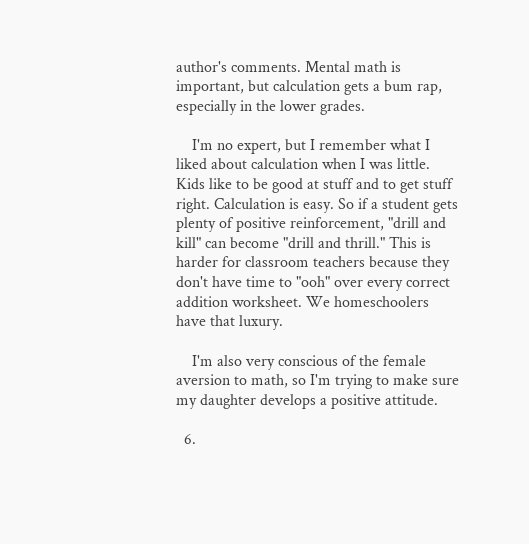author's comments. Mental math is important, but calculation gets a bum rap, especially in the lower grades.

    I'm no expert, but I remember what I liked about calculation when I was little. Kids like to be good at stuff and to get stuff right. Calculation is easy. So if a student gets plenty of positive reinforcement, "drill and kill" can become "drill and thrill." This is harder for classroom teachers because they don't have time to "ooh" over every correct addition worksheet. We homeschoolers have that luxury.

    I'm also very conscious of the female aversion to math, so I'm trying to make sure my daughter develops a positive attitude.

  6.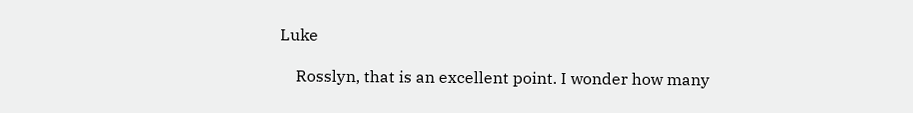Luke

    Rosslyn, that is an excellent point. I wonder how many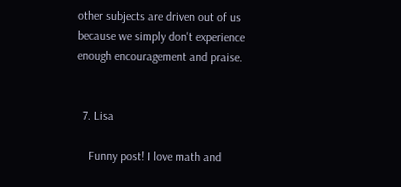other subjects are driven out of us because we simply don't experience enough encouragement and praise.


  7. Lisa

    Funny post! I love math and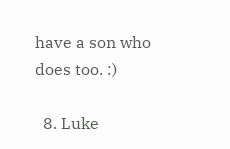have a son who does too. :)

  8. Luke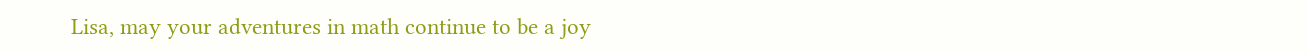Lisa, may your adventures in math continue to be a joy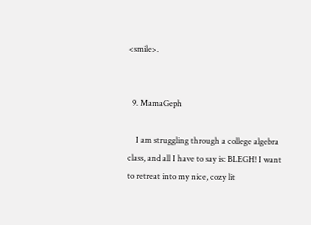<smile>.


  9. MamaGeph

    I am struggling through a college algebra class, and all I have to say is: BLEGH! I want to retreat into my nice, cozy lit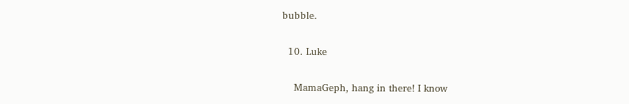bubble.

  10. Luke

    MamaGeph, hang in there! I know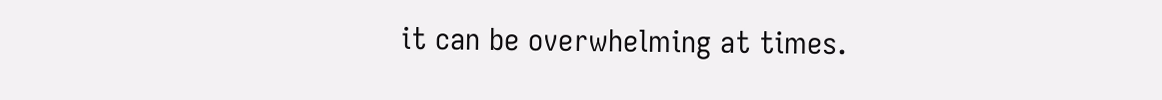it can be overwhelming at times.